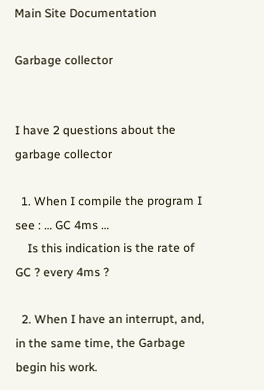Main Site Documentation

Garbage collector


I have 2 questions about the garbage collector

  1. When I compile the program I see : … GC 4ms …
    Is this indication is the rate of GC ? every 4ms ?

  2. When I have an interrupt, and, in the same time, the Garbage begin his work.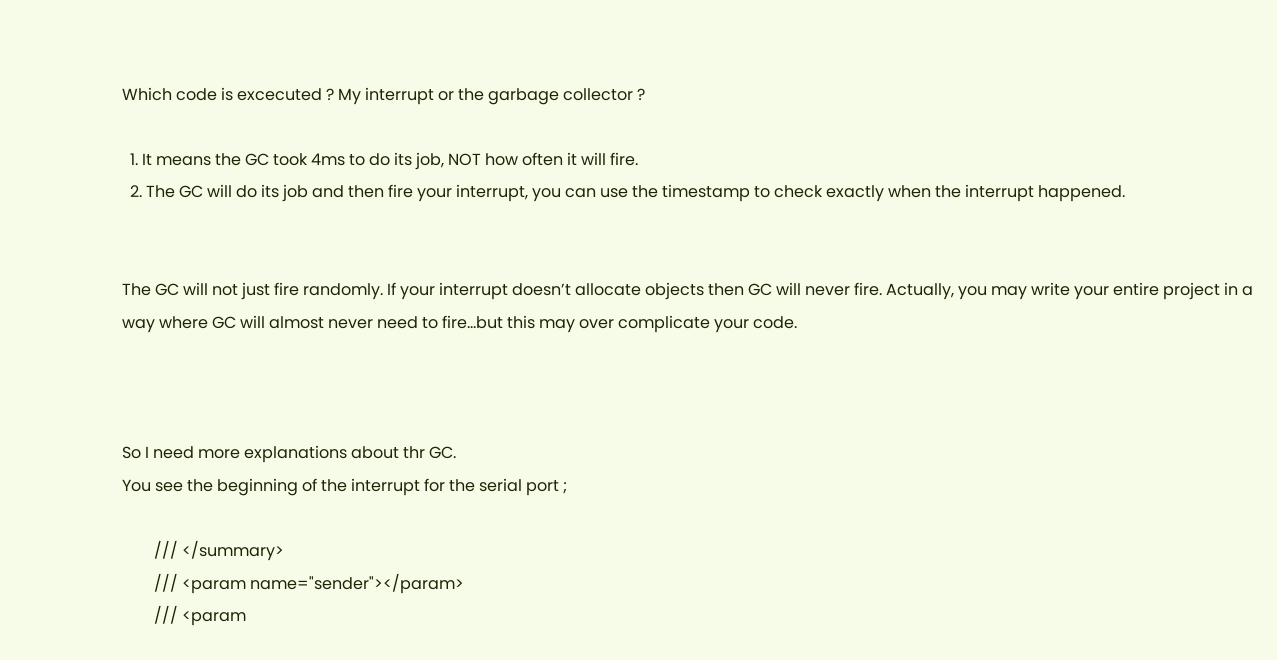Which code is excecuted ? My interrupt or the garbage collector ?

  1. It means the GC took 4ms to do its job, NOT how often it will fire.
  2. The GC will do its job and then fire your interrupt, you can use the timestamp to check exactly when the interrupt happened.


The GC will not just fire randomly. If your interrupt doesn’t allocate objects then GC will never fire. Actually, you may write your entire project in a way where GC will almost never need to fire…but this may over complicate your code.



So I need more explanations about thr GC.
You see the beginning of the interrupt for the serial port ;

        /// </summary>
        /// <param name="sender"></param>
        /// <param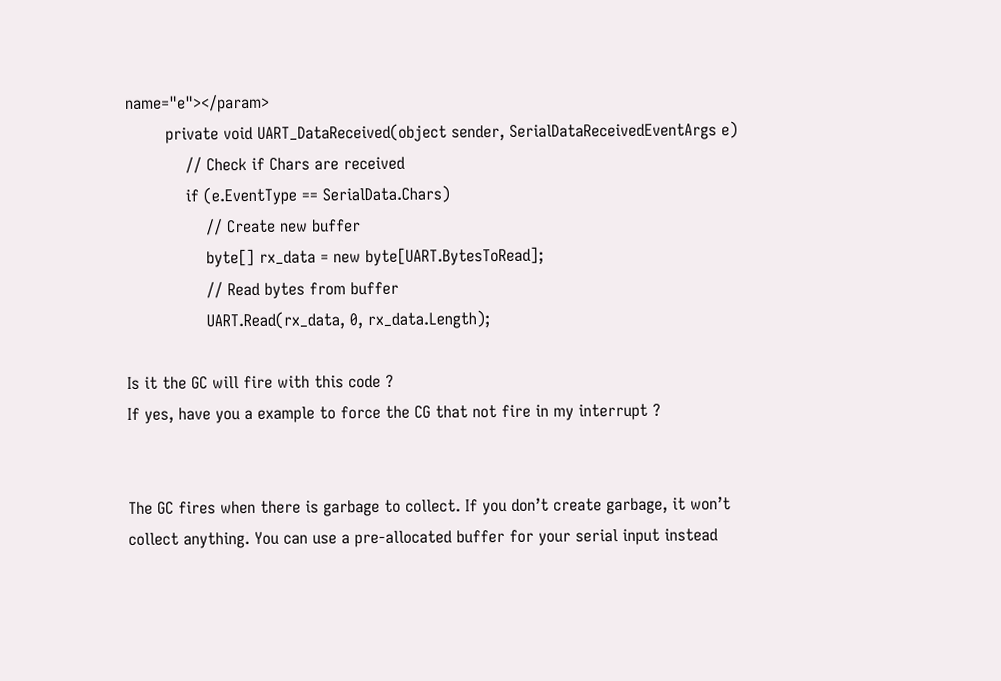name="e"></param>
        private void UART_DataReceived(object sender, SerialDataReceivedEventArgs e)
            // Check if Chars are received
            if (e.EventType == SerialData.Chars)
                // Create new buffer
                byte[] rx_data = new byte[UART.BytesToRead];
                // Read bytes from buffer
                UART.Read(rx_data, 0, rx_data.Length);

Is it the GC will fire with this code ?
If yes, have you a example to force the CG that not fire in my interrupt ?


The GC fires when there is garbage to collect. If you don’t create garbage, it won’t collect anything. You can use a pre-allocated buffer for your serial input instead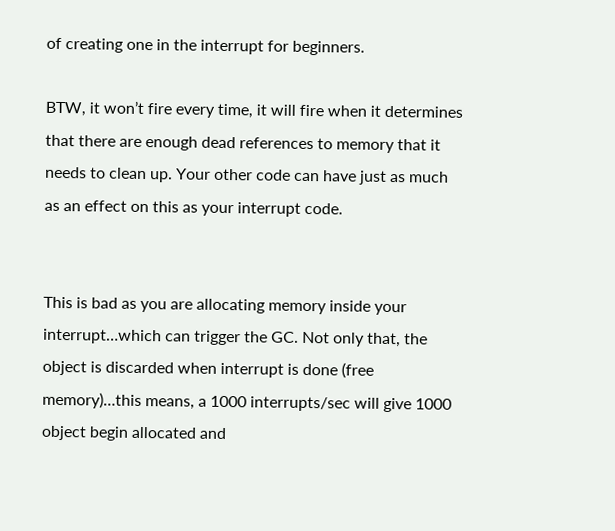of creating one in the interrupt for beginners.

BTW, it won’t fire every time, it will fire when it determines that there are enough dead references to memory that it needs to clean up. Your other code can have just as much as an effect on this as your interrupt code.


This is bad as you are allocating memory inside your interrupt…which can trigger the GC. Not only that, the object is discarded when interrupt is done (free memory)…this means, a 1000 interrupts/sec will give 1000 object begin allocated and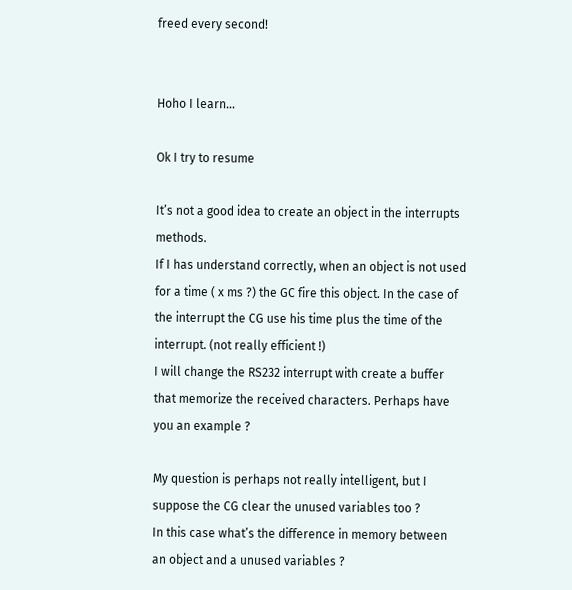freed every second!


Hoho I learn…

Ok I try to resume

It’s not a good idea to create an object in the interrupts methods.
If I has understand correctly, when an object is not used for a time ( x ms ?) the GC fire this object. In the case of the interrupt the CG use his time plus the time of the interrupt. (not really efficient !)
I will change the RS232 interrupt with create a buffer that memorize the received characters. Perhaps have you an example ?

My question is perhaps not really intelligent, but I suppose the CG clear the unused variables too ?
In this case what’s the difference in memory between an object and a unused variables ?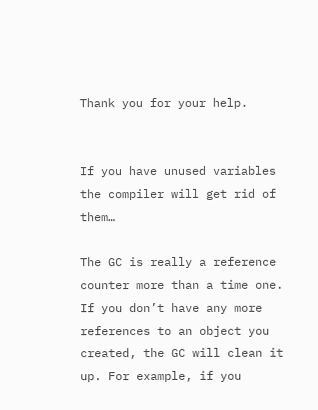Thank you for your help.


If you have unused variables the compiler will get rid of them…

The GC is really a reference counter more than a time one. If you don’t have any more references to an object you created, the GC will clean it up. For example, if you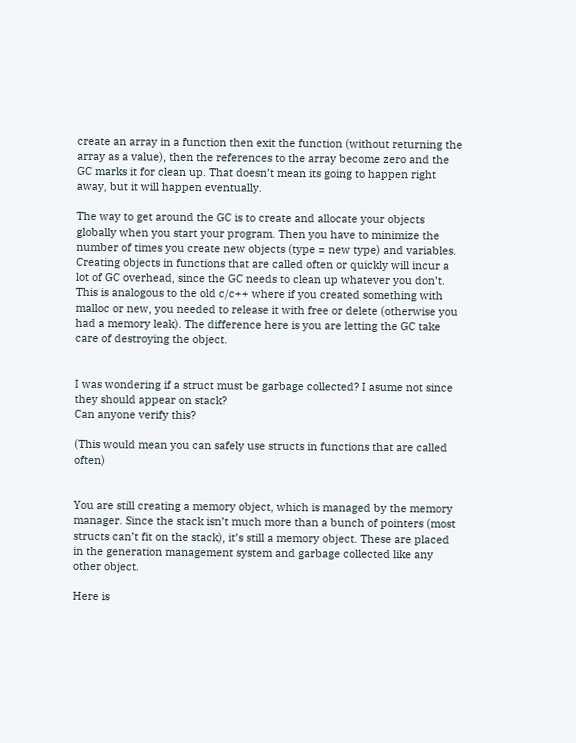create an array in a function then exit the function (without returning the array as a value), then the references to the array become zero and the GC marks it for clean up. That doesn’t mean its going to happen right away, but it will happen eventually.

The way to get around the GC is to create and allocate your objects globally when you start your program. Then you have to minimize the number of times you create new objects (type = new type) and variables. Creating objects in functions that are called often or quickly will incur a lot of GC overhead, since the GC needs to clean up whatever you don’t. This is analogous to the old c/c++ where if you created something with malloc or new, you needed to release it with free or delete (otherwise you had a memory leak). The difference here is you are letting the GC take care of destroying the object.


I was wondering if a struct must be garbage collected? I asume not since they should appear on stack?
Can anyone verify this?

(This would mean you can safely use structs in functions that are called often)


You are still creating a memory object, which is managed by the memory manager. Since the stack isn’t much more than a bunch of pointers (most structs can’t fit on the stack), it’s still a memory object. These are placed in the generation management system and garbage collected like any other object.

Here is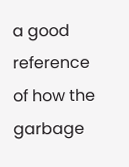a good reference of how the garbage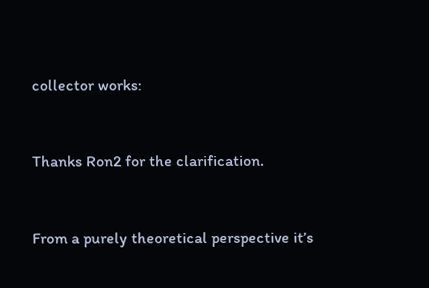collector works:


Thanks Ron2 for the clarification.


From a purely theoretical perspective it’s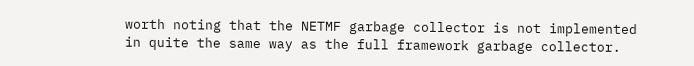worth noting that the NETMF garbage collector is not implemented in quite the same way as the full framework garbage collector.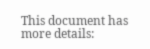This document has more details: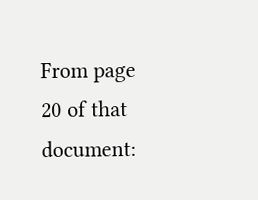From page 20 of that document: